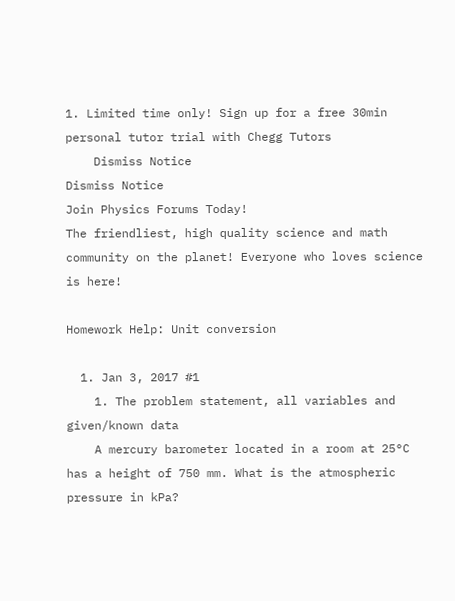1. Limited time only! Sign up for a free 30min personal tutor trial with Chegg Tutors
    Dismiss Notice
Dismiss Notice
Join Physics Forums Today!
The friendliest, high quality science and math community on the planet! Everyone who loves science is here!

Homework Help: Unit conversion

  1. Jan 3, 2017 #1
    1. The problem statement, all variables and given/known data
    A mercury barometer located in a room at 25°C has a height of 750 mm. What is the atmospheric pressure in kPa?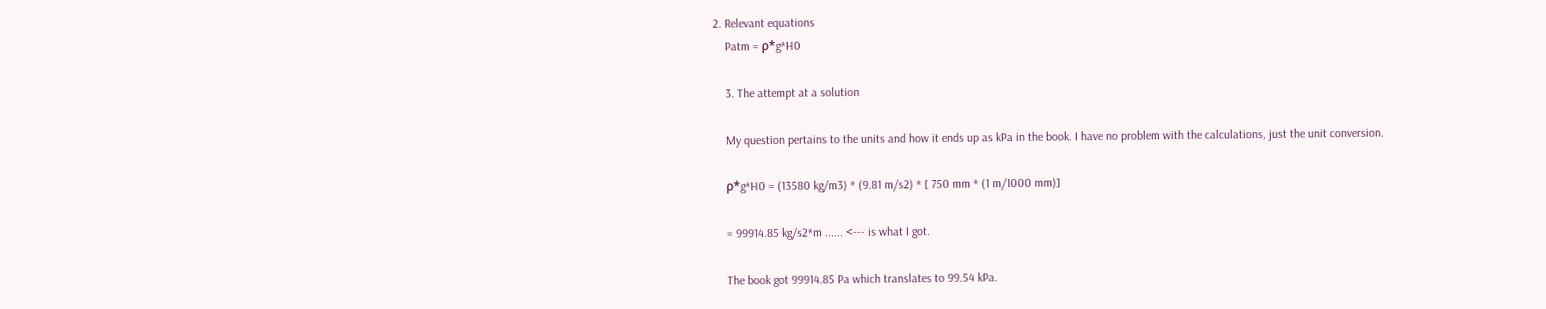2. Relevant equations
    Patm = ρ*g*H0

    3. The attempt at a solution

    My question pertains to the units and how it ends up as kPa in the book. I have no problem with the calculations, just the unit conversion.

    ρ*g*H0 = (13580 kg/m3) * (9.81 m/s2) * [ 750 mm * (1 m/1000 mm)]

    = 99914.85 kg/s2*m ...... <--- is what I got.

    The book got 99914.85 Pa which translates to 99.54 kPa.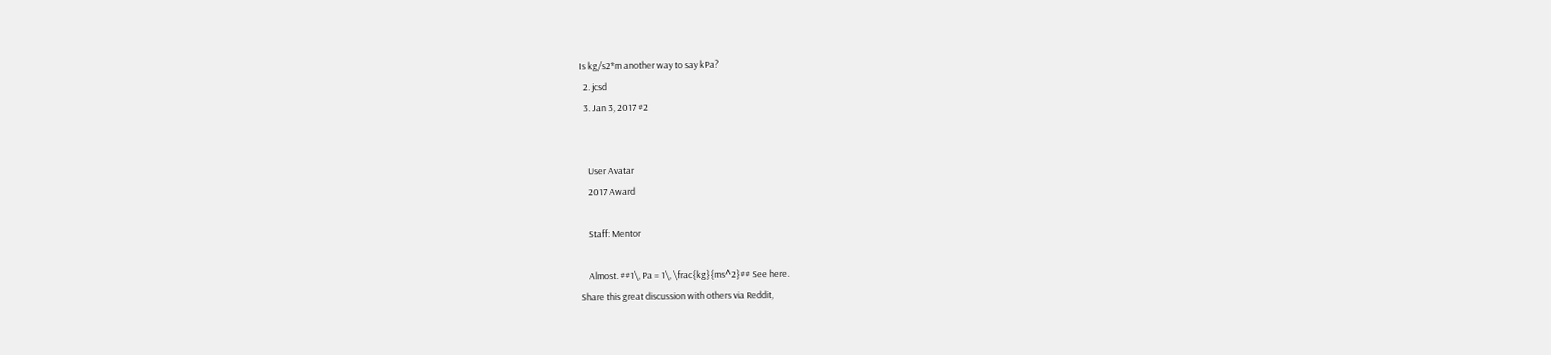Is kg/s2*m another way to say kPa?
  2. jcsd
  3. Jan 3, 2017 #2


    User Avatar
    2017 Award

    Staff: Mentor

    Almost. ##1\, Pa = 1\, \frac{kg}{ms^2}## See here.
Share this great discussion with others via Reddit,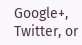Google+, Twitter, or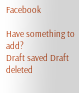Facebook

Have something to add?
Draft saved Draft deleted